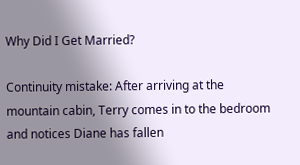Why Did I Get Married?

Continuity mistake: After arriving at the mountain cabin, Terry comes in to the bedroom and notices Diane has fallen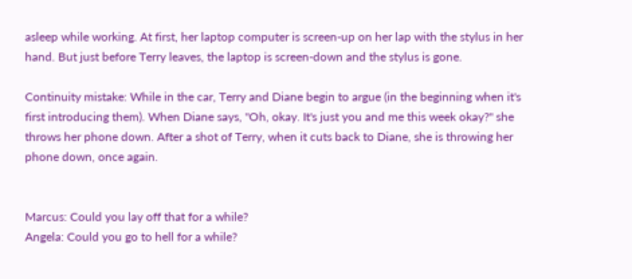asleep while working. At first, her laptop computer is screen-up on her lap with the stylus in her hand. But just before Terry leaves, the laptop is screen-down and the stylus is gone.

Continuity mistake: While in the car, Terry and Diane begin to argue (in the beginning when it's first introducing them). When Diane says, "Oh, okay. It's just you and me this week okay?" she throws her phone down. After a shot of Terry, when it cuts back to Diane, she is throwing her phone down, once again.


Marcus: Could you lay off that for a while?
Angela: Could you go to hell for a while?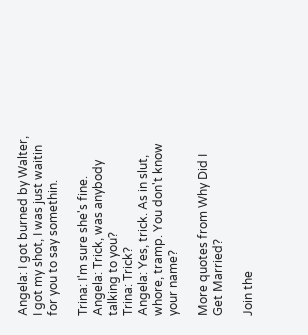Angela: I got burned by Walter, I got my shot, I was just waitin for you to say somethin.

Trina: I'm sure she's fine.
Angela: Trick, was anybody talking to you?
Trina: Trick?
Angela: Yes, trick. As in slut, whore, tramp. You don't know your name?

More quotes from Why Did I Get Married?

Join the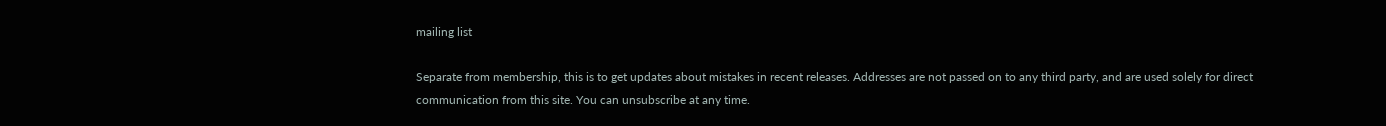mailing list

Separate from membership, this is to get updates about mistakes in recent releases. Addresses are not passed on to any third party, and are used solely for direct communication from this site. You can unsubscribe at any time.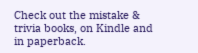Check out the mistake & trivia books, on Kindle and in paperback.